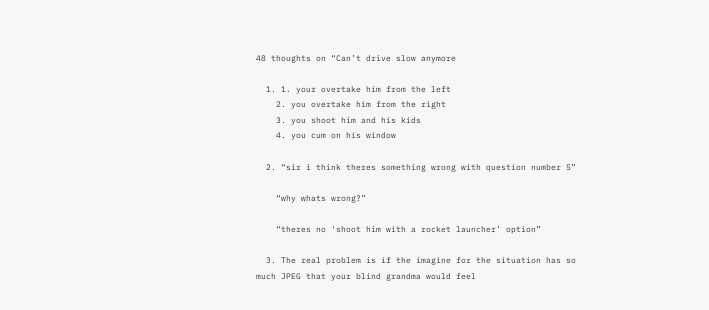48 thoughts on “Can’t drive slow anymore

  1. 1. your overtake him from the left
    2. you overtake him from the right
    3. you shoot him and his kids
    4. you cum on his window

  2. “sir i think theres something wrong with question number 5”

    “why whats wrong?”

    “theres no ‘shoot him with a rocket launcher’ option”

  3. The real problem is if the imagine for the situation has so much JPEG that your blind grandma would feel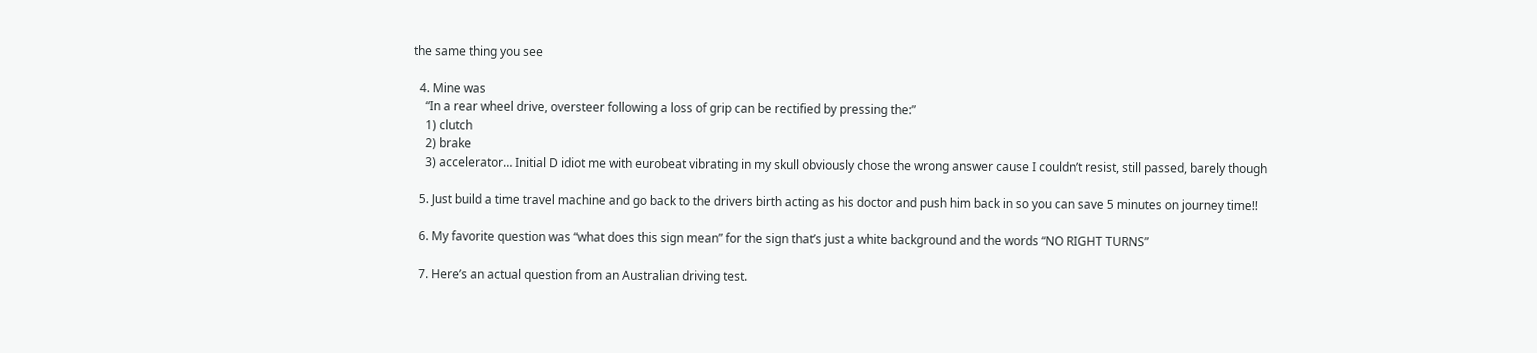the same thing you see

  4. Mine was
    “In a rear wheel drive, oversteer following a loss of grip can be rectified by pressing the:”
    1) clutch
    2) brake
    3) accelerator… Initial D idiot me with eurobeat vibrating in my skull obviously chose the wrong answer cause I couldn’t resist, still passed, barely though

  5. Just build a time travel machine and go back to the drivers birth acting as his doctor and push him back in so you can save 5 minutes on journey time!!

  6. My favorite question was “what does this sign mean” for the sign that’s just a white background and the words “NO RIGHT TURNS”

  7. Here’s an actual question from an Australian driving test.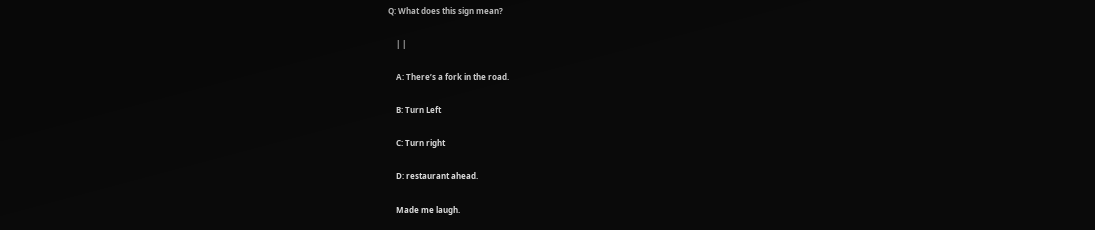Q: What does this sign mean?

    | |

    A: There’s a fork in the road.

    B: Turn Left

    C: Turn right

    D: restaurant ahead.

    Made me laugh.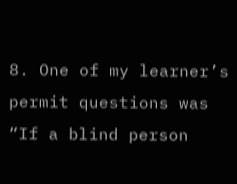8. One of my learner’s permit questions was “If a blind person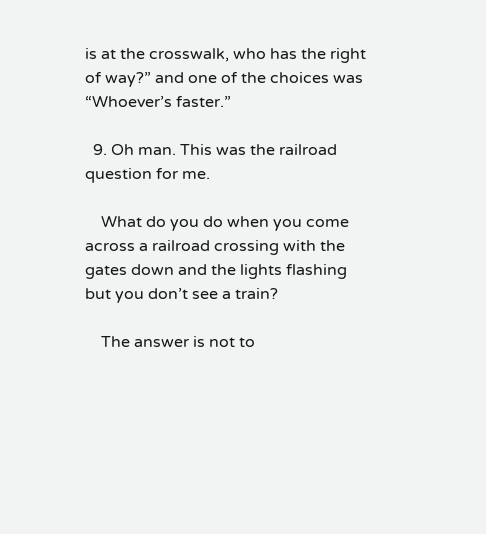is at the crosswalk, who has the right of way?” and one of the choices was “Whoever’s faster.”

  9. Oh man. This was the railroad question for me.

    What do you do when you come across a railroad crossing with the gates down and the lights flashing but you don’t see a train?

    The answer is not to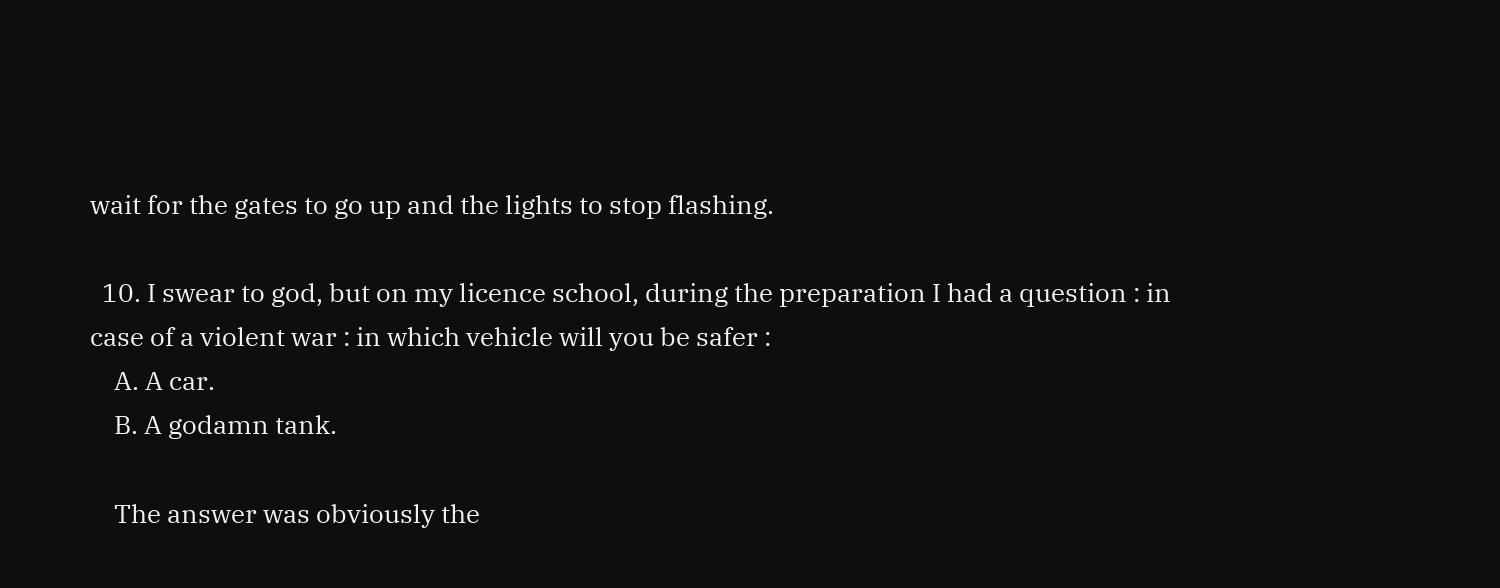wait for the gates to go up and the lights to stop flashing.

  10. I swear to god, but on my licence school, during the preparation I had a question : in case of a violent war : in which vehicle will you be safer :
    A. A car.
    B. A godamn tank.

    The answer was obviously the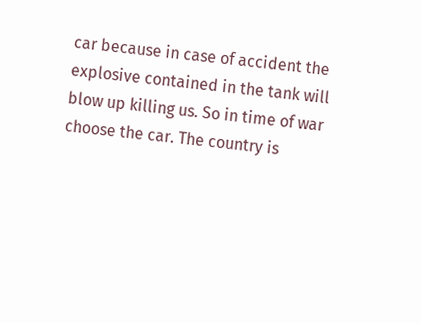car because in case of accident the explosive contained in the tank will blow up killing us. So in time of war choose the car. The country is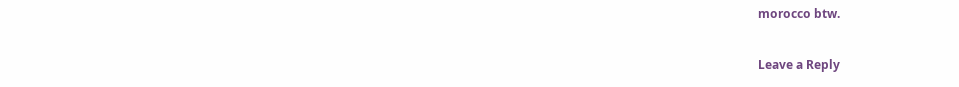morocco btw.

Leave a Reply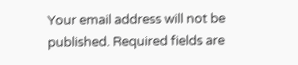Your email address will not be published. Required fields are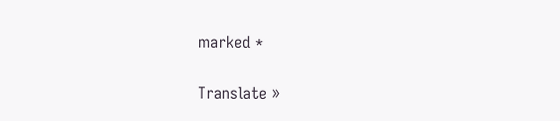marked *

Translate »